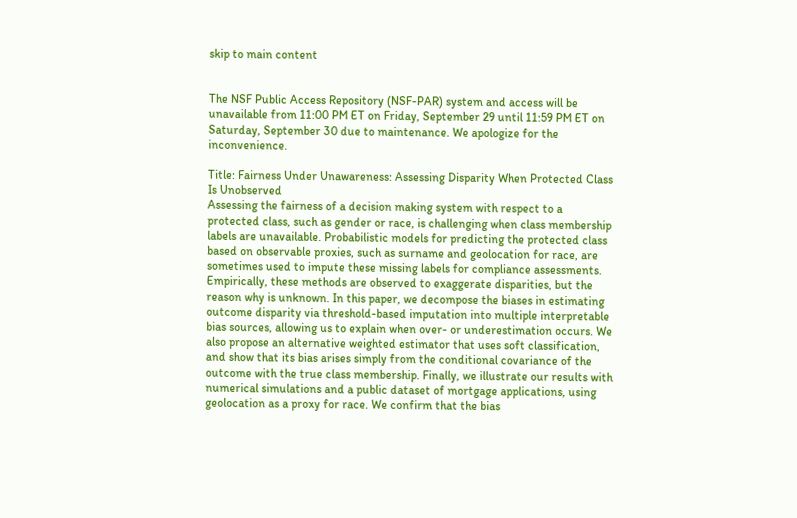skip to main content


The NSF Public Access Repository (NSF-PAR) system and access will be unavailable from 11:00 PM ET on Friday, September 29 until 11:59 PM ET on Saturday, September 30 due to maintenance. We apologize for the inconvenience.

Title: Fairness Under Unawareness: Assessing Disparity When Protected Class Is Unobserved
Assessing the fairness of a decision making system with respect to a protected class, such as gender or race, is challenging when class membership labels are unavailable. Probabilistic models for predicting the protected class based on observable proxies, such as surname and geolocation for race, are sometimes used to impute these missing labels for compliance assessments. Empirically, these methods are observed to exaggerate disparities, but the reason why is unknown. In this paper, we decompose the biases in estimating outcome disparity via threshold-based imputation into multiple interpretable bias sources, allowing us to explain when over- or underestimation occurs. We also propose an alternative weighted estimator that uses soft classification, and show that its bias arises simply from the conditional covariance of the outcome with the true class membership. Finally, we illustrate our results with numerical simulations and a public dataset of mortgage applications, using geolocation as a proxy for race. We confirm that the bias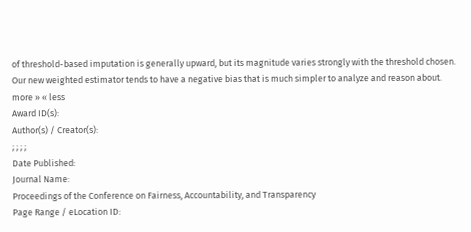of threshold-based imputation is generally upward, but its magnitude varies strongly with the threshold chosen. Our new weighted estimator tends to have a negative bias that is much simpler to analyze and reason about.  more » « less
Award ID(s):
Author(s) / Creator(s):
; ; ; ;
Date Published:
Journal Name:
Proceedings of the Conference on Fairness, Accountability, and Transparency
Page Range / eLocation ID: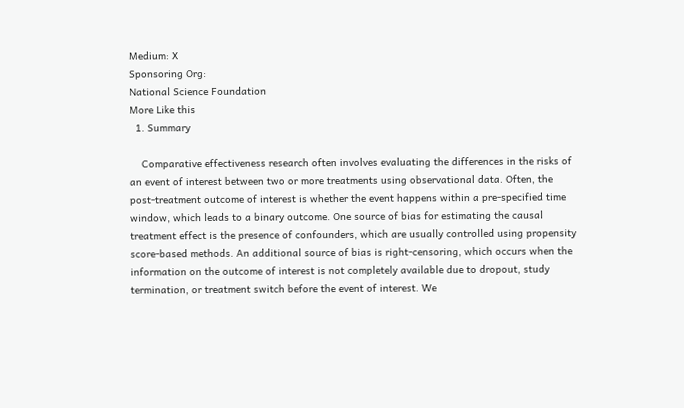Medium: X
Sponsoring Org:
National Science Foundation
More Like this
  1. Summary

    Comparative effectiveness research often involves evaluating the differences in the risks of an event of interest between two or more treatments using observational data. Often, the post‐treatment outcome of interest is whether the event happens within a pre‐specified time window, which leads to a binary outcome. One source of bias for estimating the causal treatment effect is the presence of confounders, which are usually controlled using propensity score‐based methods. An additional source of bias is right‐censoring, which occurs when the information on the outcome of interest is not completely available due to dropout, study termination, or treatment switch before the event of interest. We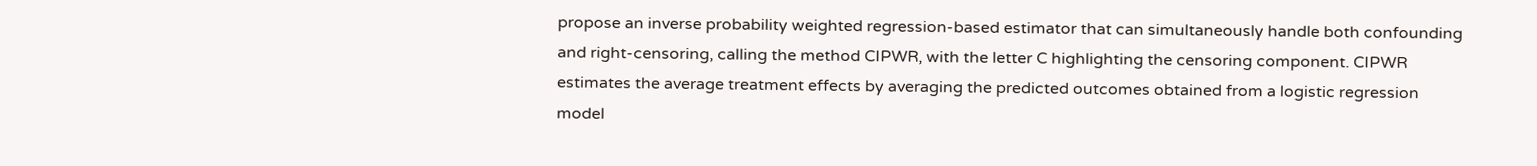propose an inverse probability weighted regression‐based estimator that can simultaneously handle both confounding and right‐censoring, calling the method CIPWR, with the letter C highlighting the censoring component. CIPWR estimates the average treatment effects by averaging the predicted outcomes obtained from a logistic regression model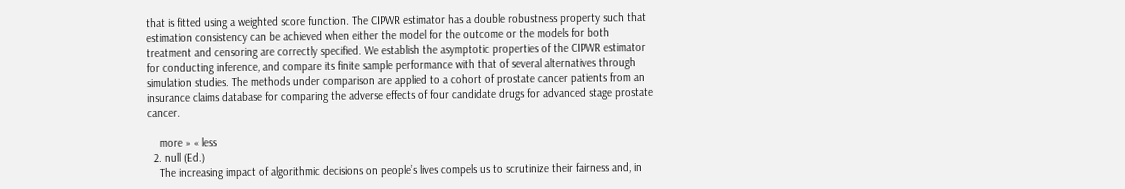that is fitted using a weighted score function. The CIPWR estimator has a double robustness property such that estimation consistency can be achieved when either the model for the outcome or the models for both treatment and censoring are correctly specified. We establish the asymptotic properties of the CIPWR estimator for conducting inference, and compare its finite sample performance with that of several alternatives through simulation studies. The methods under comparison are applied to a cohort of prostate cancer patients from an insurance claims database for comparing the adverse effects of four candidate drugs for advanced stage prostate cancer.

    more » « less
  2. null (Ed.)
    The increasing impact of algorithmic decisions on people’s lives compels us to scrutinize their fairness and, in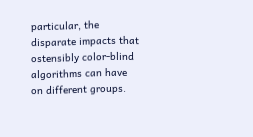particular, the disparate impacts that ostensibly color-blind algorithms can have on different groups.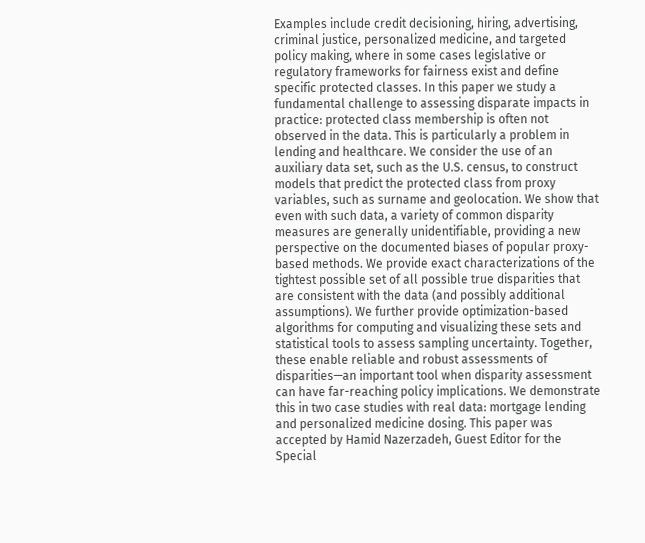Examples include credit decisioning, hiring, advertising, criminal justice, personalized medicine, and targeted policy making, where in some cases legislative or regulatory frameworks for fairness exist and define specific protected classes. In this paper we study a fundamental challenge to assessing disparate impacts in practice: protected class membership is often not observed in the data. This is particularly a problem in lending and healthcare. We consider the use of an auxiliary data set, such as the U.S. census, to construct models that predict the protected class from proxy variables, such as surname and geolocation. We show that even with such data, a variety of common disparity measures are generally unidentifiable, providing a new perspective on the documented biases of popular proxy-based methods. We provide exact characterizations of the tightest possible set of all possible true disparities that are consistent with the data (and possibly additional assumptions). We further provide optimization-based algorithms for computing and visualizing these sets and statistical tools to assess sampling uncertainty. Together, these enable reliable and robust assessments of disparities—an important tool when disparity assessment can have far-reaching policy implications. We demonstrate this in two case studies with real data: mortgage lending and personalized medicine dosing. This paper was accepted by Hamid Nazerzadeh, Guest Editor for the Special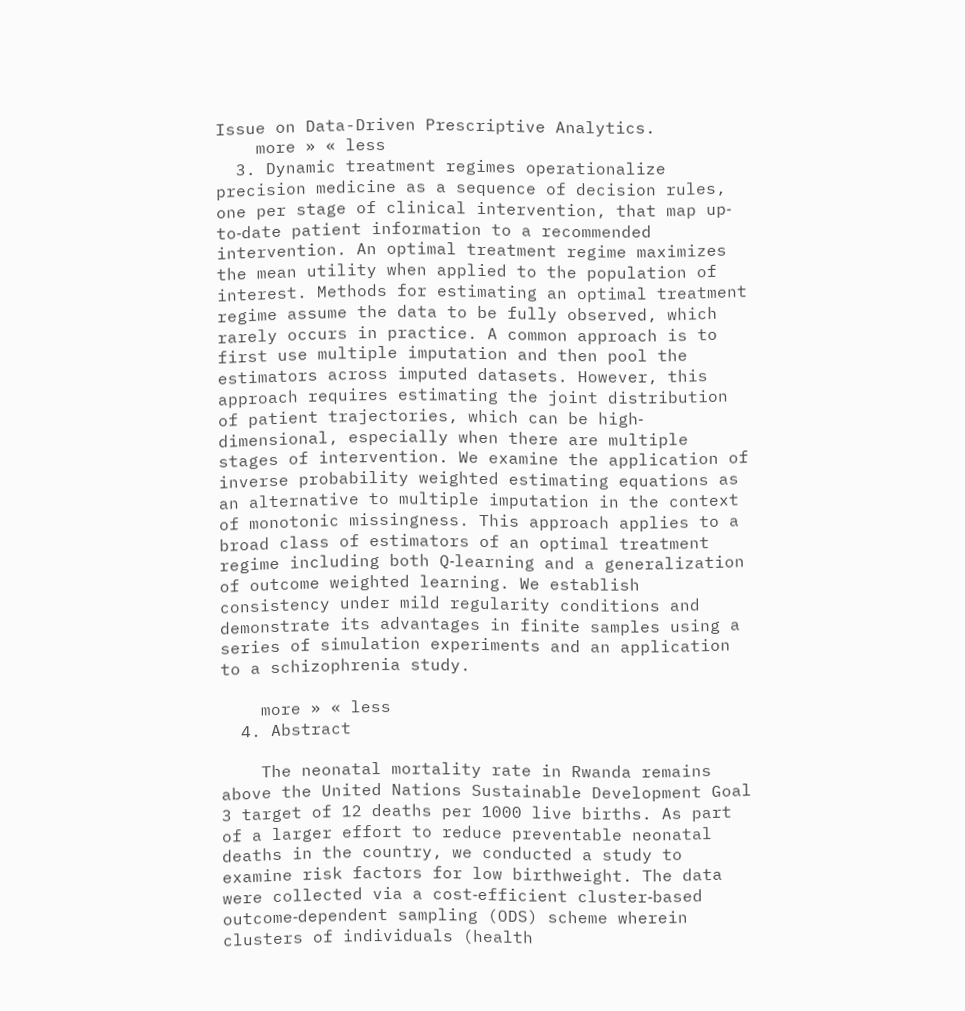Issue on Data-Driven Prescriptive Analytics.
    more » « less
  3. Dynamic treatment regimes operationalize precision medicine as a sequence of decision rules, one per stage of clinical intervention, that map up‐to‐date patient information to a recommended intervention. An optimal treatment regime maximizes the mean utility when applied to the population of interest. Methods for estimating an optimal treatment regime assume the data to be fully observed, which rarely occurs in practice. A common approach is to first use multiple imputation and then pool the estimators across imputed datasets. However, this approach requires estimating the joint distribution of patient trajectories, which can be high‐dimensional, especially when there are multiple stages of intervention. We examine the application of inverse probability weighted estimating equations as an alternative to multiple imputation in the context of monotonic missingness. This approach applies to a broad class of estimators of an optimal treatment regime including both Q‐learning and a generalization of outcome weighted learning. We establish consistency under mild regularity conditions and demonstrate its advantages in finite samples using a series of simulation experiments and an application to a schizophrenia study.

    more » « less
  4. Abstract

    The neonatal mortality rate in Rwanda remains above the United Nations Sustainable Development Goal 3 target of 12 deaths per 1000 live births. As part of a larger effort to reduce preventable neonatal deaths in the country, we conducted a study to examine risk factors for low birthweight. The data were collected via a cost‐efficient cluster‐based outcome‐dependent sampling (ODS) scheme wherein clusters of individuals (health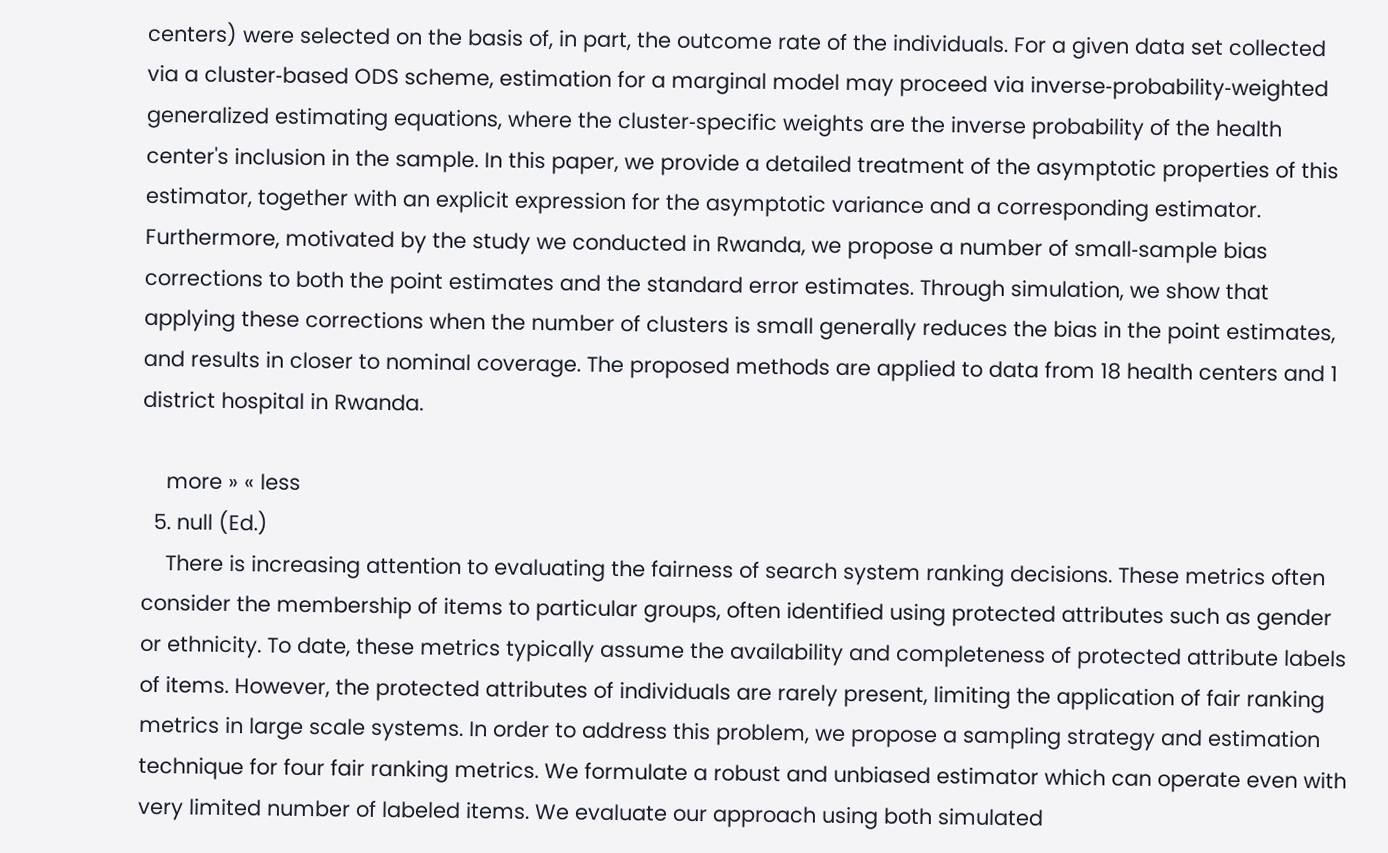centers) were selected on the basis of, in part, the outcome rate of the individuals. For a given data set collected via a cluster‐based ODS scheme, estimation for a marginal model may proceed via inverse‐probability‐weighted generalized estimating equations, where the cluster‐specific weights are the inverse probability of the health center's inclusion in the sample. In this paper, we provide a detailed treatment of the asymptotic properties of this estimator, together with an explicit expression for the asymptotic variance and a corresponding estimator. Furthermore, motivated by the study we conducted in Rwanda, we propose a number of small‐sample bias corrections to both the point estimates and the standard error estimates. Through simulation, we show that applying these corrections when the number of clusters is small generally reduces the bias in the point estimates, and results in closer to nominal coverage. The proposed methods are applied to data from 18 health centers and 1 district hospital in Rwanda.

    more » « less
  5. null (Ed.)
    There is increasing attention to evaluating the fairness of search system ranking decisions. These metrics often consider the membership of items to particular groups, often identified using protected attributes such as gender or ethnicity. To date, these metrics typically assume the availability and completeness of protected attribute labels of items. However, the protected attributes of individuals are rarely present, limiting the application of fair ranking metrics in large scale systems. In order to address this problem, we propose a sampling strategy and estimation technique for four fair ranking metrics. We formulate a robust and unbiased estimator which can operate even with very limited number of labeled items. We evaluate our approach using both simulated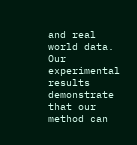and real world data. Our experimental results demonstrate that our method can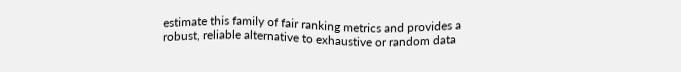estimate this family of fair ranking metrics and provides a robust, reliable alternative to exhaustive or random data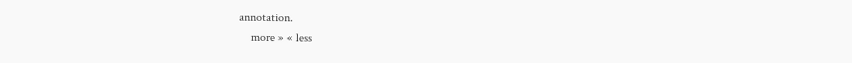annotation.
    more » « less